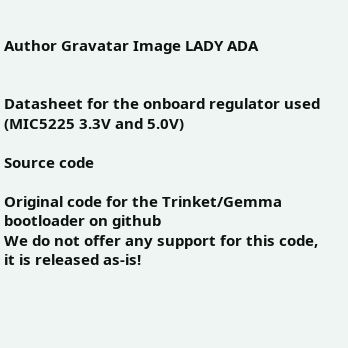Author Gravatar Image LADY ADA


Datasheet for the onboard regulator used (MIC5225 3.3V and 5.0V)

Source code

Original code for the Trinket/Gemma bootloader on github
We do not offer any support for this code, it is released as-is!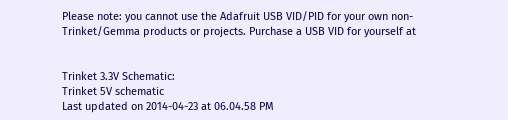Please note: you cannot use the Adafruit USB VID/PID for your own non-Trinket/Gemma products or projects. Purchase a USB VID for yourself at


Trinket 3.3V Schematic:
Trinket 5V schematic
Last updated on 2014-04-23 at 06.04.58 PM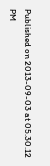Published on 2013-09-03 at 05.30.12 PM